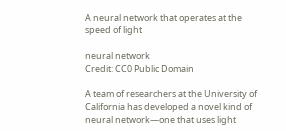A neural network that operates at the speed of light

neural network
Credit: CC0 Public Domain

A team of researchers at the University of California has developed a novel kind of neural network—one that uses light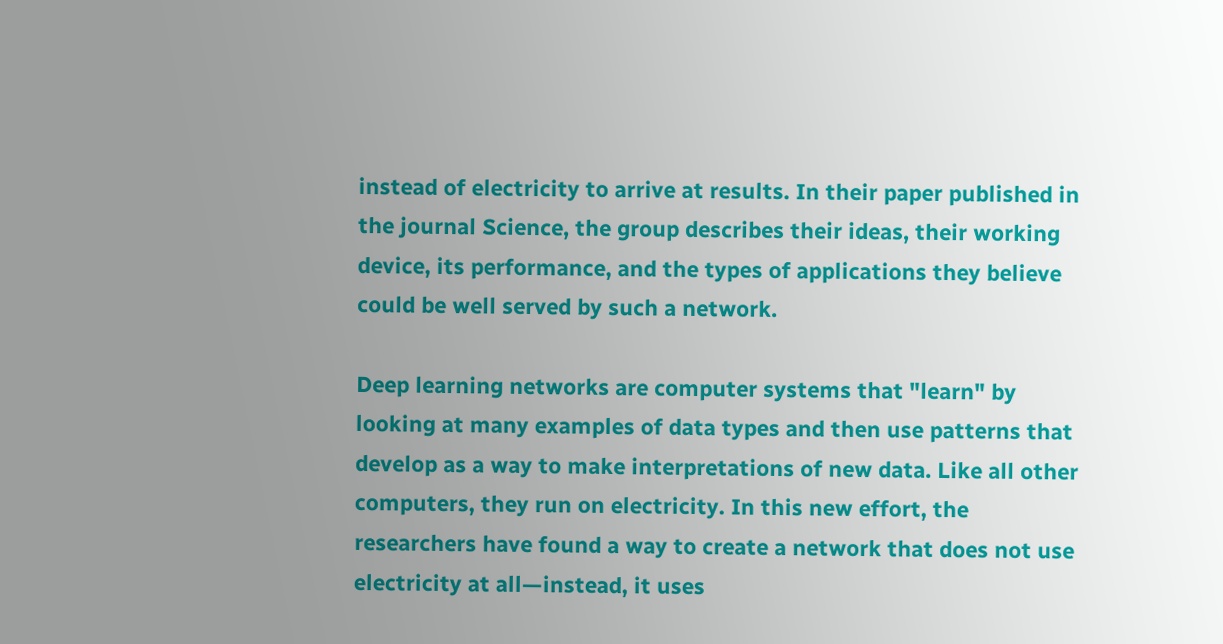instead of electricity to arrive at results. In their paper published in the journal Science, the group describes their ideas, their working device, its performance, and the types of applications they believe could be well served by such a network.

Deep learning networks are computer systems that "learn" by looking at many examples of data types and then use patterns that develop as a way to make interpretations of new data. Like all other computers, they run on electricity. In this new effort, the researchers have found a way to create a network that does not use electricity at all—instead, it uses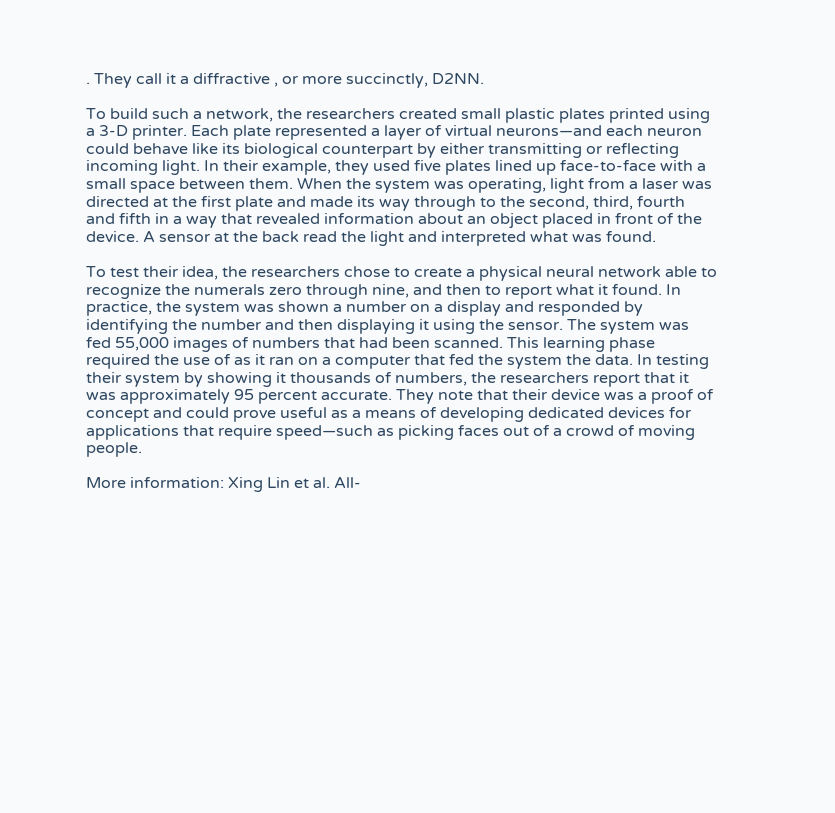. They call it a diffractive , or more succinctly, D2NN.

To build such a network, the researchers created small plastic plates printed using a 3-D printer. Each plate represented a layer of virtual neurons—and each neuron could behave like its biological counterpart by either transmitting or reflecting incoming light. In their example, they used five plates lined up face-to-face with a small space between them. When the system was operating, light from a laser was directed at the first plate and made its way through to the second, third, fourth and fifth in a way that revealed information about an object placed in front of the device. A sensor at the back read the light and interpreted what was found.

To test their idea, the researchers chose to create a physical neural network able to recognize the numerals zero through nine, and then to report what it found. In practice, the system was shown a number on a display and responded by identifying the number and then displaying it using the sensor. The system was fed 55,000 images of numbers that had been scanned. This learning phase required the use of as it ran on a computer that fed the system the data. In testing their system by showing it thousands of numbers, the researchers report that it was approximately 95 percent accurate. They note that their device was a proof of concept and could prove useful as a means of developing dedicated devices for applications that require speed—such as picking faces out of a crowd of moving people.

More information: Xing Lin et al. All-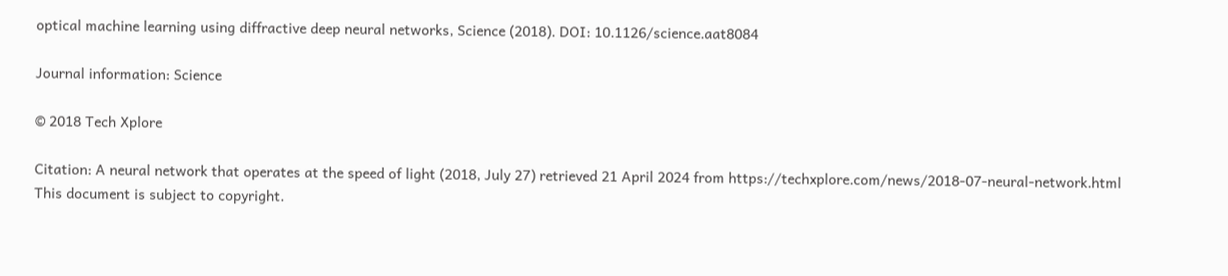optical machine learning using diffractive deep neural networks, Science (2018). DOI: 10.1126/science.aat8084

Journal information: Science

© 2018 Tech Xplore

Citation: A neural network that operates at the speed of light (2018, July 27) retrieved 21 April 2024 from https://techxplore.com/news/2018-07-neural-network.html
This document is subject to copyright.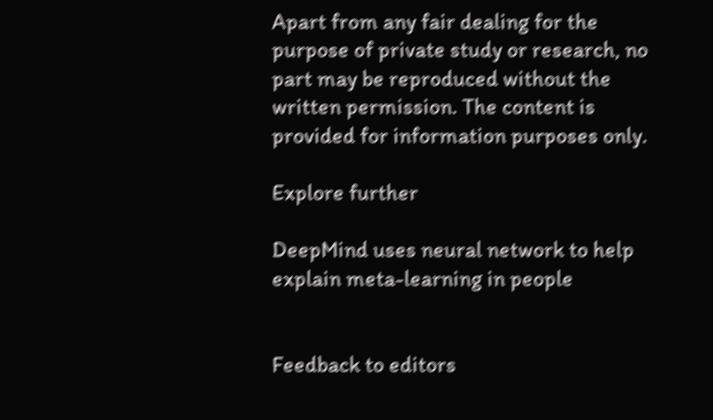Apart from any fair dealing for the purpose of private study or research, no part may be reproduced without the written permission. The content is provided for information purposes only.

Explore further

DeepMind uses neural network to help explain meta-learning in people


Feedback to editors